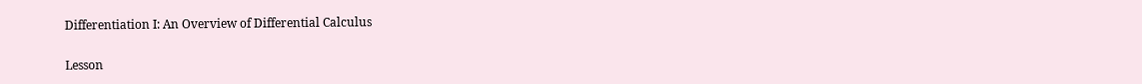Differentiation I: An Overview of Differential Calculus

Lesson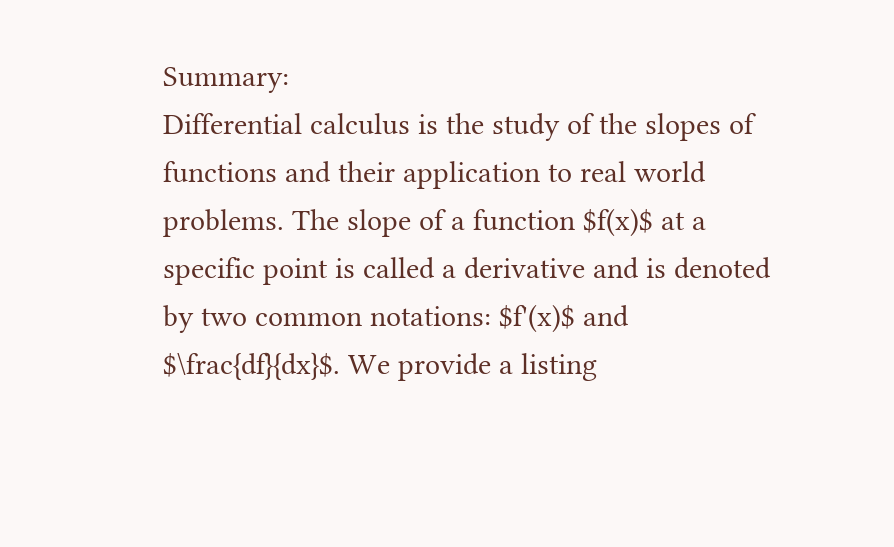Summary:
Differential calculus is the study of the slopes of functions and their application to real world problems. The slope of a function $f(x)$ at a specific point is called a derivative and is denoted by two common notations: $f'(x)$ and $\frac{df}{dx}$. We provide a listing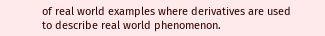of real world examples where derivatives are used to describe real world phenomenon.